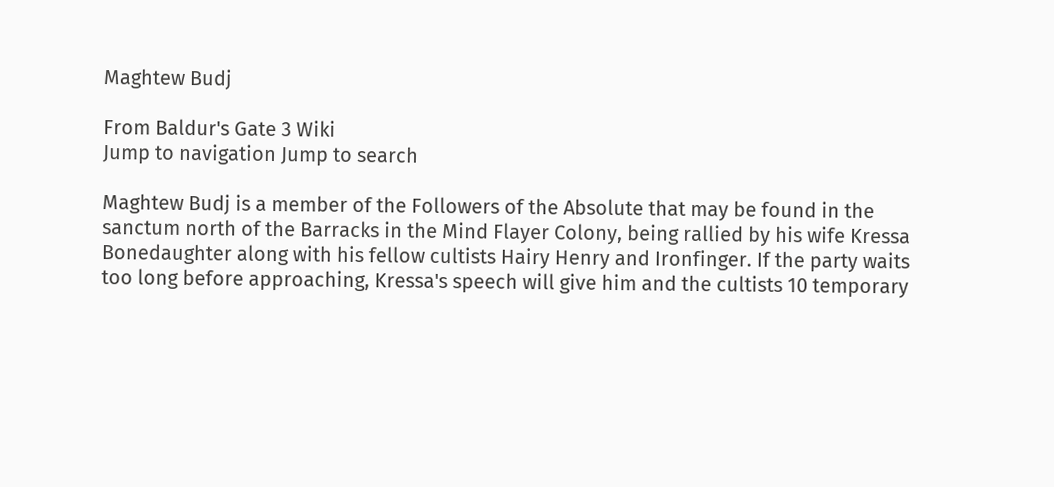Maghtew Budj

From Baldur's Gate 3 Wiki
Jump to navigation Jump to search

Maghtew Budj is a member of the Followers of the Absolute that may be found in the sanctum north of the Barracks in the Mind Flayer Colony, being rallied by his wife Kressa Bonedaughter along with his fellow cultists Hairy Henry and Ironfinger. If the party waits too long before approaching, Kressa's speech will give him and the cultists 10 temporary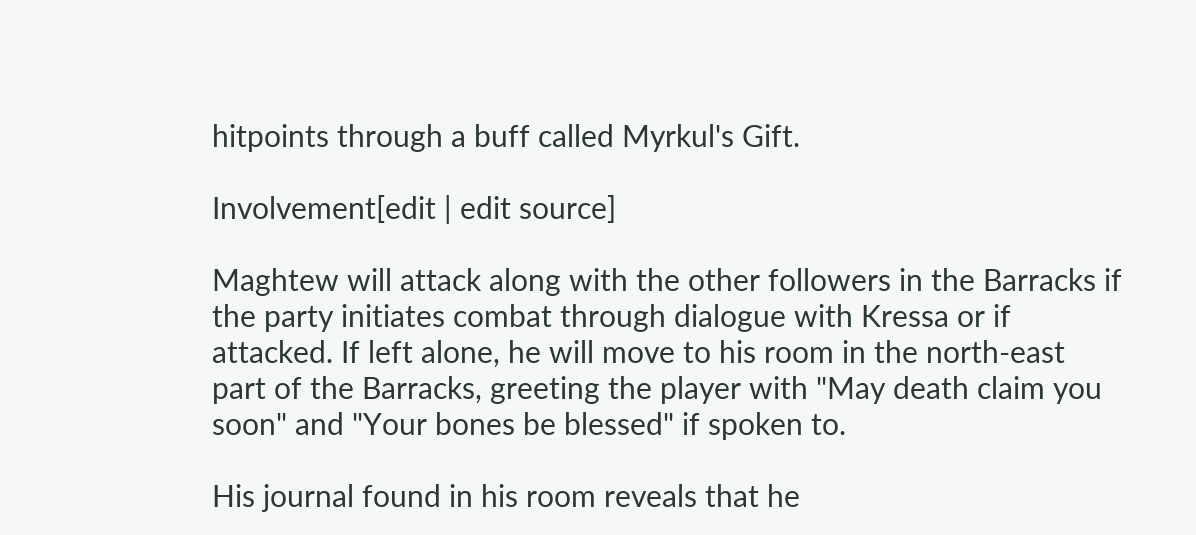hitpoints through a buff called Myrkul's Gift.

Involvement[edit | edit source]

Maghtew will attack along with the other followers in the Barracks if the party initiates combat through dialogue with Kressa or if attacked. If left alone, he will move to his room in the north-east part of the Barracks, greeting the player with "May death claim you soon" and "Your bones be blessed" if spoken to.

His journal found in his room reveals that he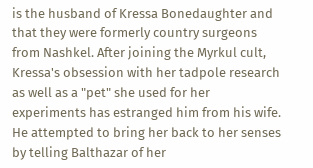is the husband of Kressa Bonedaughter and that they were formerly country surgeons from Nashkel. After joining the Myrkul cult, Kressa's obsession with her tadpole research as well as a "pet" she used for her experiments has estranged him from his wife. He attempted to bring her back to her senses by telling Balthazar of her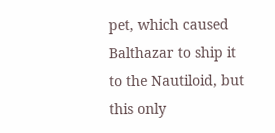pet, which caused Balthazar to ship it to the Nautiloid, but this only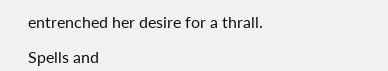entrenched her desire for a thrall.

Spells and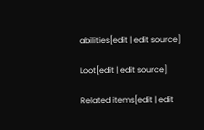abilities[edit | edit source]

Loot[edit | edit source]

Related items[edit | edit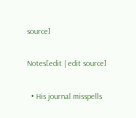source]

Notes[edit | edit source]

  • His journal misspells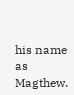his name as Magthew.